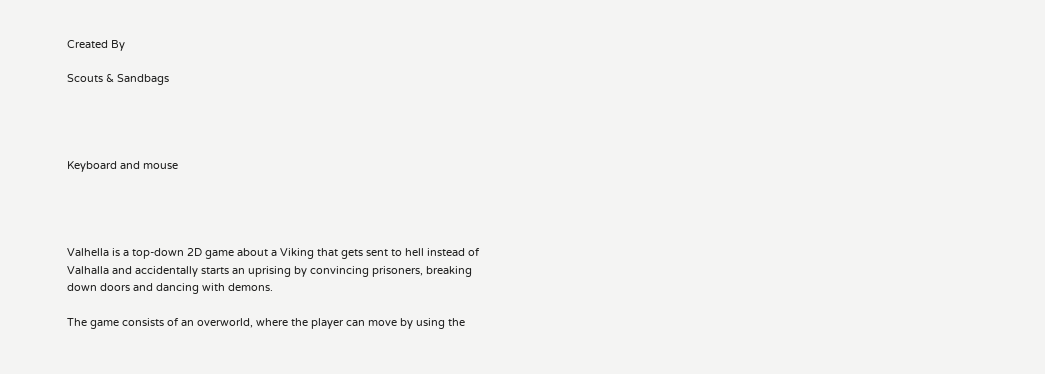Created By

Scouts & Sandbags




Keyboard and mouse




Valhella is a top-down 2D game about a Viking that gets sent to hell instead of Valhalla and accidentally starts an uprising by convincing prisoners, breaking down doors and dancing with demons.

The game consists of an overworld, where the player can move by using the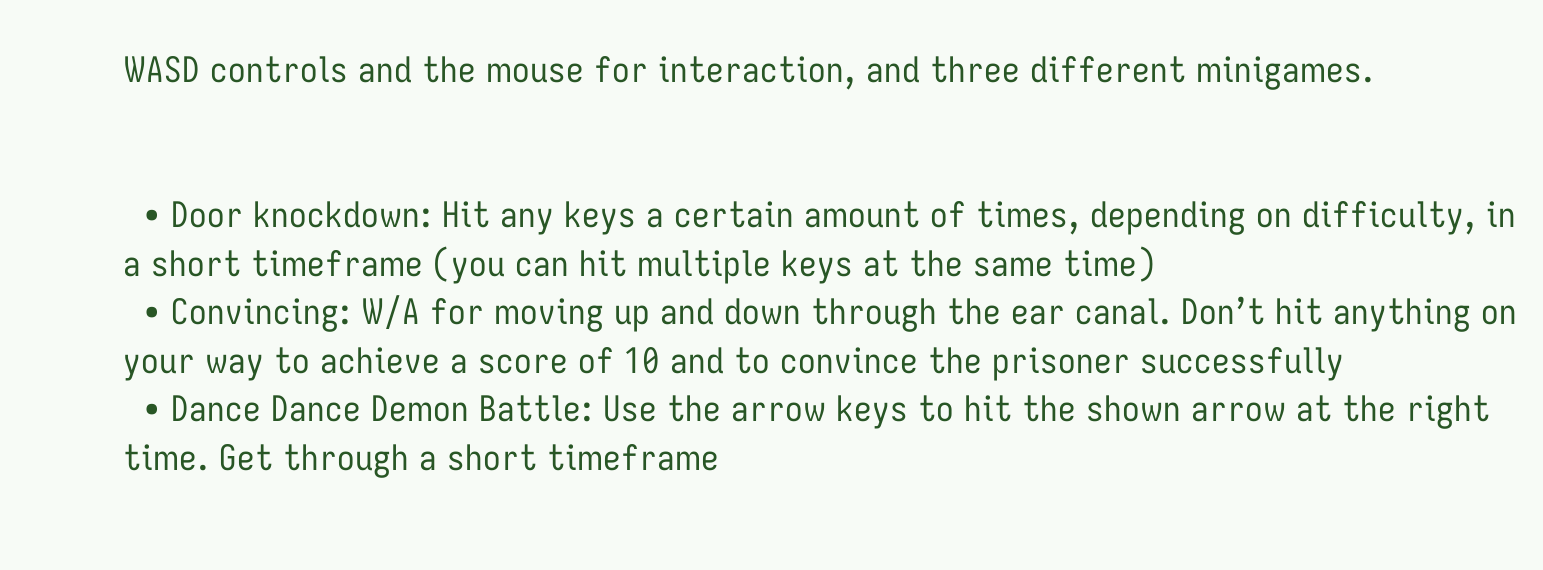WASD controls and the mouse for interaction, and three different minigames.


  • Door knockdown: Hit any keys a certain amount of times, depending on difficulty, in a short timeframe (you can hit multiple keys at the same time)
  • Convincing: W/A for moving up and down through the ear canal. Don’t hit anything on your way to achieve a score of 10 and to convince the prisoner successfully
  • Dance Dance Demon Battle: Use the arrow keys to hit the shown arrow at the right time. Get through a short timeframe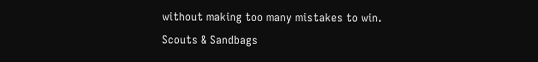without making too many mistakes to win.
Scouts & Sandbags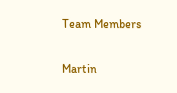Team Members

Martin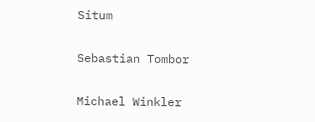Situm

Sebastian Tombor

Michael Winkler